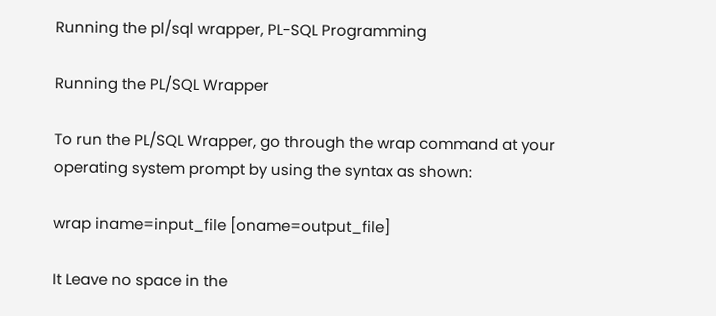Running the pl/sql wrapper, PL-SQL Programming

Running the PL/SQL Wrapper

To run the PL/SQL Wrapper, go through the wrap command at your operating system prompt by using the syntax as shown:

wrap iname=input_file [oname=output_file]

It Leave no space in the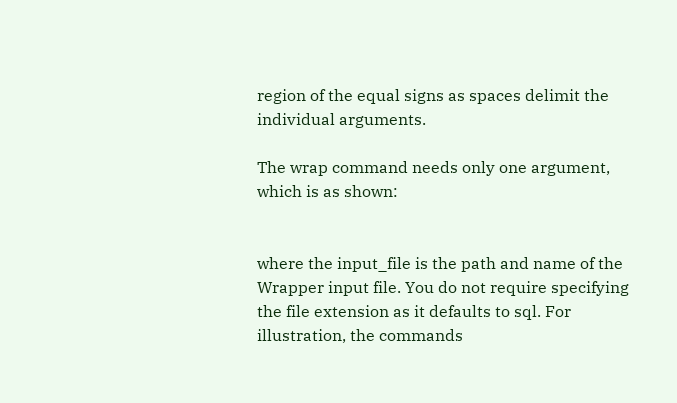region of the equal signs as spaces delimit the individual arguments.

The wrap command needs only one argument, which is as shown:


where the input_file is the path and name of the Wrapper input file. You do not require specifying the file extension as it defaults to sql. For illustration, the commands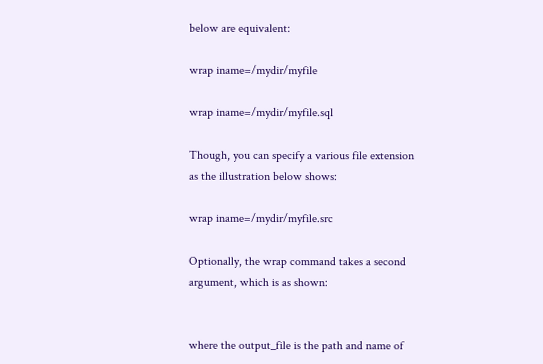below are equivalent:

wrap iname=/mydir/myfile

wrap iname=/mydir/myfile.sql

Though, you can specify a various file extension as the illustration below shows:

wrap iname=/mydir/myfile.src

Optionally, the wrap command takes a second argument, which is as shown:


where the output_file is the path and name of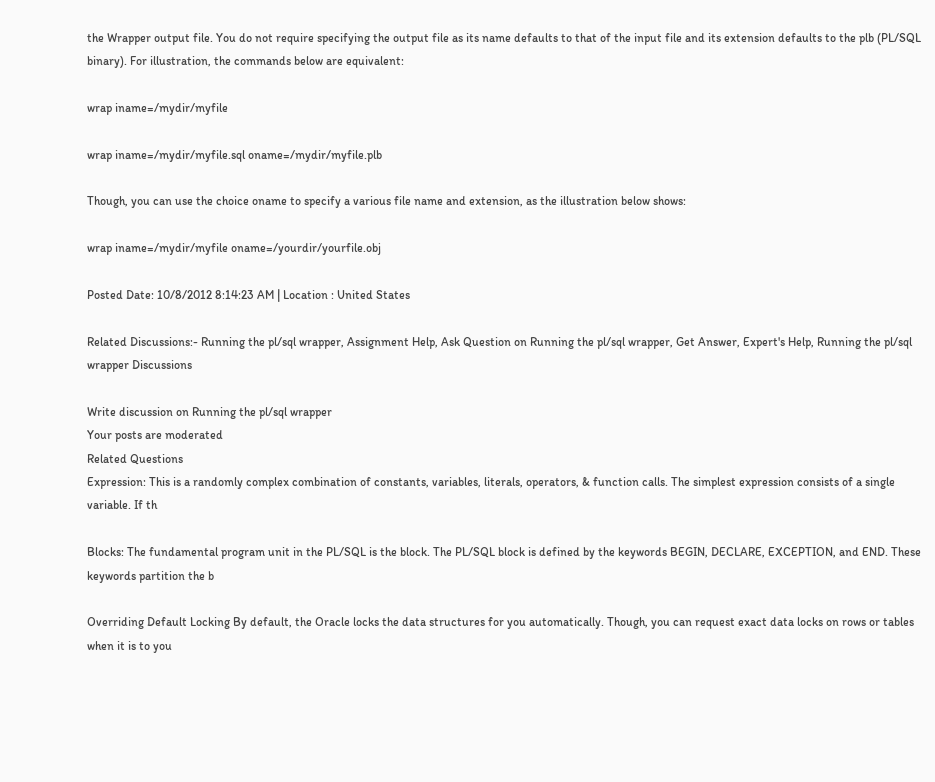the Wrapper output file. You do not require specifying the output file as its name defaults to that of the input file and its extension defaults to the plb (PL/SQL binary). For illustration, the commands below are equivalent:

wrap iname=/mydir/myfile

wrap iname=/mydir/myfile.sql oname=/mydir/myfile.plb

Though, you can use the choice oname to specify a various file name and extension, as the illustration below shows:

wrap iname=/mydir/myfile oname=/yourdir/yourfile.obj

Posted Date: 10/8/2012 8:14:23 AM | Location : United States

Related Discussions:- Running the pl/sql wrapper, Assignment Help, Ask Question on Running the pl/sql wrapper, Get Answer, Expert's Help, Running the pl/sql wrapper Discussions

Write discussion on Running the pl/sql wrapper
Your posts are moderated
Related Questions
Expression: This is a randomly complex combination of constants, variables, literals, operators, & function calls. The simplest expression consists of a single variable. If th

Blocks: The fundamental program unit in the PL/SQL is the block. The PL/SQL block is defined by the keywords BEGIN, DECLARE, EXCEPTION, and END. These keywords partition the b

Overriding Default Locking By default, the Oracle locks the data structures for you automatically. Though, you can request exact data locks on rows or tables when it is to you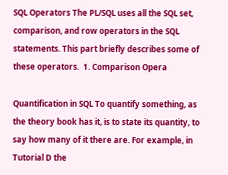SQL Operators The PL/SQL uses all the SQL set, comparison, and row operators in the SQL statements. This part briefly describes some of these operators.  1. Comparison Opera

Quantification in SQL To quantify something, as the theory book has it, is to state its quantity, to say how many of it there are. For example, in Tutorial D the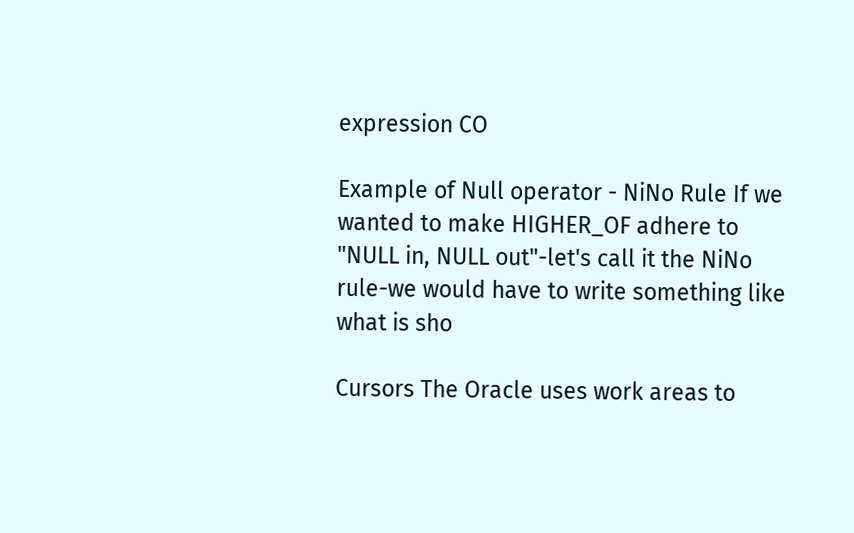expression CO

Example of Null operator - NiNo Rule If we wanted to make HIGHER_OF adhere to "NULL in, NULL out"-let's call it the NiNo rule-we would have to write something like what is sho

Cursors The Oracle uses work areas to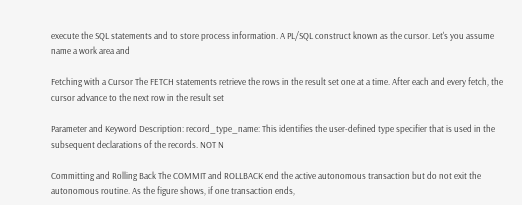execute the SQL statements and to store process information. A PL/SQL construct known as the cursor. Let's you assume name a work area and

Fetching with a Cursor The FETCH statements retrieve the rows in the result set one at a time. After each and every fetch, the cursor advance to the next row in the result set

Parameter and Keyword Description: record_type_name: This identifies the user-defined type specifier that is used in the subsequent declarations of the records. NOT N

Committing and Rolling Back The COMMIT and ROLLBACK end the active autonomous transaction but do not exit the autonomous routine. As the figure shows, if one transaction ends,